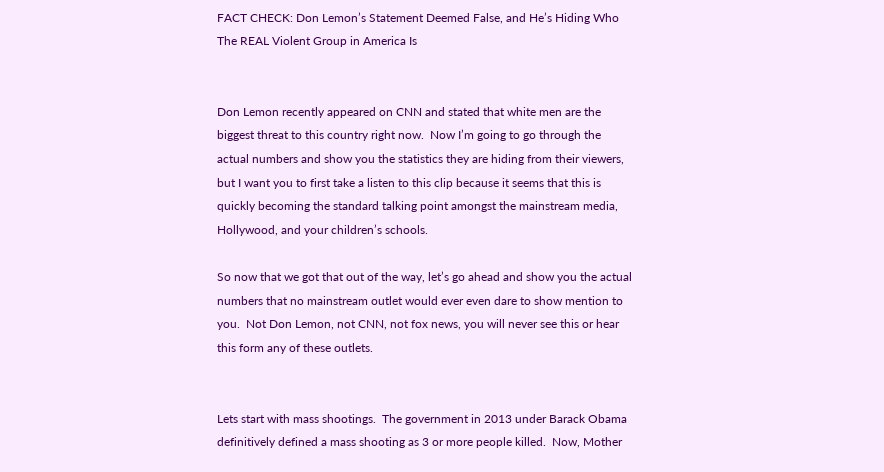FACT CHECK: Don Lemon’s Statement Deemed False, and He’s Hiding Who The REAL Violent Group in America Is


Don Lemon recently appeared on CNN and stated that white men are the biggest threat to this country right now.  Now I’m going to go through the actual numbers and show you the statistics they are hiding from their viewers, but I want you to first take a listen to this clip because it seems that this is quickly becoming the standard talking point amongst the mainstream media, Hollywood, and your children’s schools.

So now that we got that out of the way, let’s go ahead and show you the actual numbers that no mainstream outlet would ever even dare to show mention to you.  Not Don Lemon, not CNN, not fox news, you will never see this or hear this form any of these outlets.


Lets start with mass shootings.  The government in 2013 under Barack Obama definitively defined a mass shooting as 3 or more people killed.  Now, Mother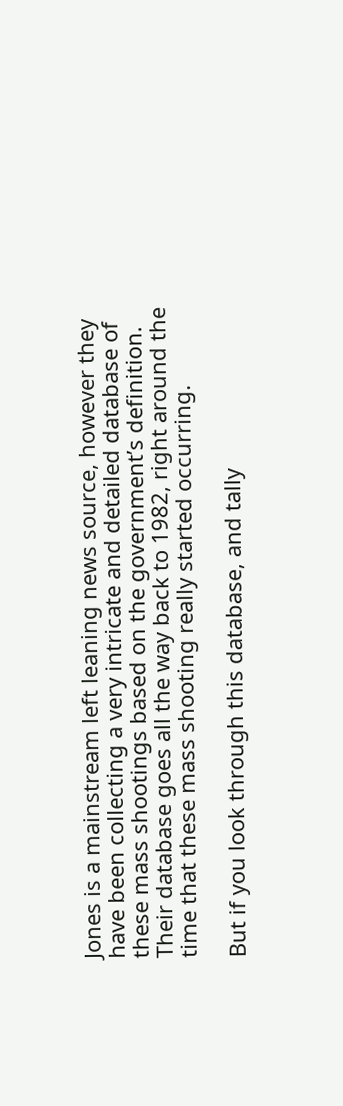Jones is a mainstream left leaning news source, however they have been collecting a very intricate and detailed database of these mass shootings based on the government’s definition.  Their database goes all the way back to 1982, right around the time that these mass shooting really started occurring.

But if you look through this database, and tally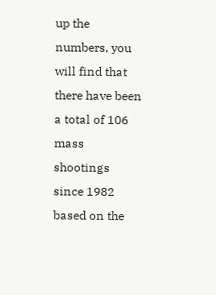up the numbers, you will find that there have been a total of 106 mass shootings since 1982 based on the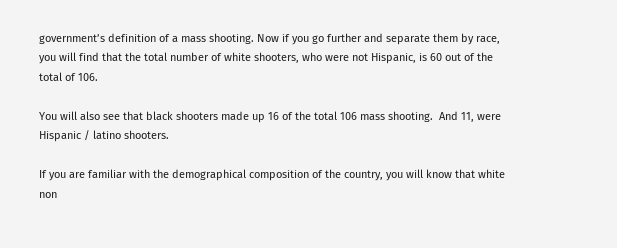government’s definition of a mass shooting. Now if you go further and separate them by race, you will find that the total number of white shooters, who were not Hispanic, is 60 out of the total of 106.

You will also see that black shooters made up 16 of the total 106 mass shooting.  And 11, were Hispanic / latino shooters.

If you are familiar with the demographical composition of the country, you will know that white non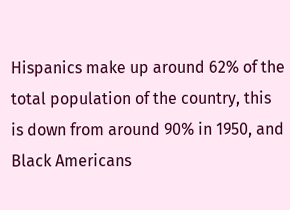Hispanics make up around 62% of the total population of the country, this is down from around 90% in 1950, and Black Americans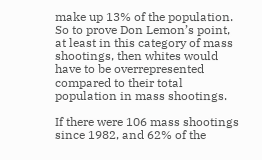make up 13% of the population. So to prove Don Lemon’s point, at least in this category of mass shootings, then whites would have to be overrepresented compared to their total population in mass shootings.

If there were 106 mass shootings since 1982, and 62% of the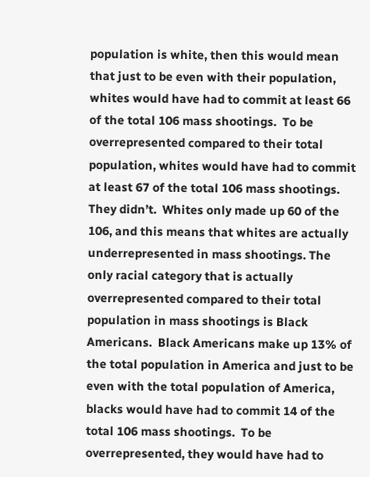population is white, then this would mean that just to be even with their population, whites would have had to commit at least 66 of the total 106 mass shootings.  To be overrepresented compared to their total population, whites would have had to commit at least 67 of the total 106 mass shootings.  They didn’t.  Whites only made up 60 of the 106, and this means that whites are actually underrepresented in mass shootings. The only racial category that is actually overrepresented compared to their total population in mass shootings is Black Americans.  Black Americans make up 13% of the total population in America and just to be even with the total population of America, blacks would have had to commit 14 of the total 106 mass shootings.  To be overrepresented, they would have had to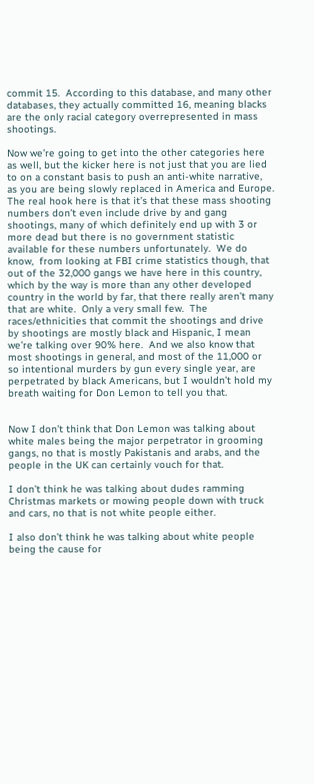commit 15.  According to this database, and many other databases, they actually committed 16, meaning blacks are the only racial category overrepresented in mass shootings.

Now we’re going to get into the other categories here as well, but the kicker here is not just that you are lied to on a constant basis to push an anti-white narrative, as you are being slowly replaced in America and Europe. The real hook here is that it’s that these mass shooting numbers don’t even include drive by and gang shootings, many of which definitely end up with 3 or more dead but there is no government statistic available for these numbers unfortunately.  We do know,  from looking at FBI crime statistics though, that out of the 32,000 gangs we have here in this country, which by the way is more than any other developed country in the world by far, that there really aren’t many that are white.  Only a very small few.  The races/ethnicities that commit the shootings and drive by shootings are mostly black and Hispanic, I mean we’re talking over 90% here.  And we also know that most shootings in general, and most of the 11,000 or so intentional murders by gun every single year, are perpetrated by black Americans, but I wouldn’t hold my breath waiting for Don Lemon to tell you that.


Now I don’t think that Don Lemon was talking about white males being the major perpetrator in grooming gangs, no that is mostly Pakistanis and arabs, and the people in the UK can certainly vouch for that.

I don’t think he was talking about dudes ramming Christmas markets or mowing people down with truck and cars, no that is not white people either.

I also don’t think he was talking about white people being the cause for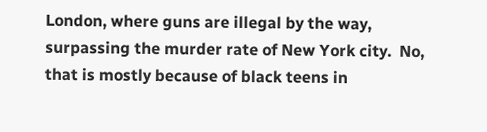London, where guns are illegal by the way, surpassing the murder rate of New York city.  No, that is mostly because of black teens in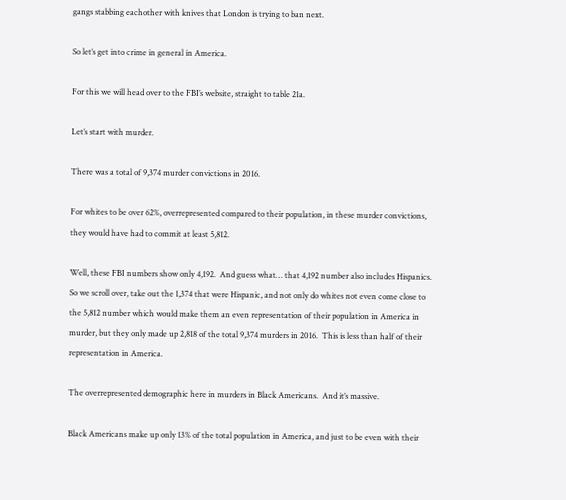gangs stabbing eachother with knives that London is trying to ban next.

So let’s get into crime in general in America.

For this we will head over to the FBI’s website, straight to table 21a.

Let’s start with murder.

There was a total of 9,374 murder convictions in 2016.

For whites to be over 62%, overrepresented compared to their population, in these murder convictions, they would have had to commit at least 5,812.

Well, these FBI numbers show only 4,192.  And guess what… that 4,192 number also includes Hispanics.  So we scroll over, take out the 1,374 that were Hispanic, and not only do whites not even come close to the 5,812 number which would make them an even representation of their population in America in murder, but they only made up 2,818 of the total 9,374 murders in 2016.  This is less than half of their representation in America.

The overrepresented demographic here in murders in Black Americans.  And it’s massive.

Black Americans make up only 13% of the total population in America, and just to be even with their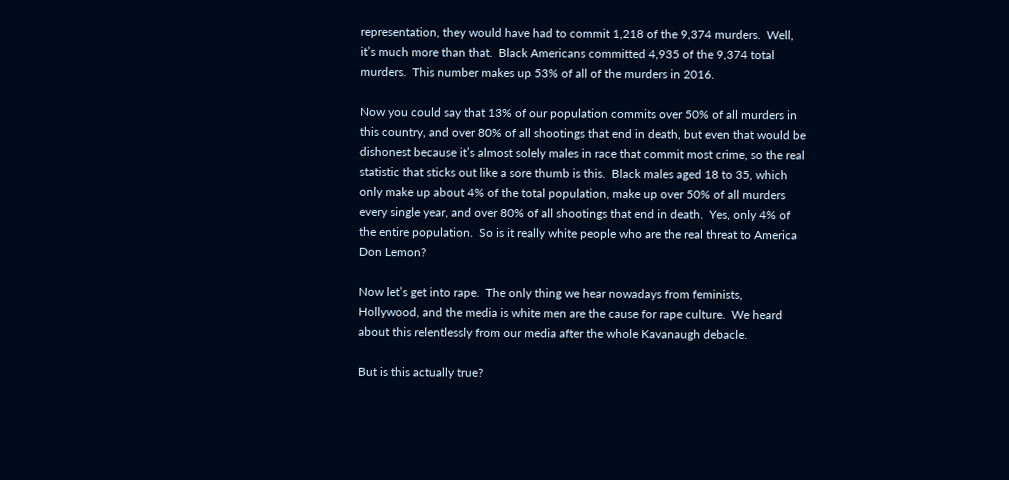representation, they would have had to commit 1,218 of the 9,374 murders.  Well, it’s much more than that.  Black Americans committed 4,935 of the 9,374 total murders.  This number makes up 53% of all of the murders in 2016.

Now you could say that 13% of our population commits over 50% of all murders in this country, and over 80% of all shootings that end in death, but even that would be dishonest because it’s almost solely males in race that commit most crime, so the real statistic that sticks out like a sore thumb is this.  Black males aged 18 to 35, which only make up about 4% of the total population, make up over 50% of all murders every single year, and over 80% of all shootings that end in death.  Yes, only 4% of the entire population.  So is it really white people who are the real threat to America Don Lemon?

Now let’s get into rape.  The only thing we hear nowadays from feminists, Hollywood, and the media is white men are the cause for rape culture.  We heard about this relentlessly from our media after the whole Kavanaugh debacle.

But is this actually true?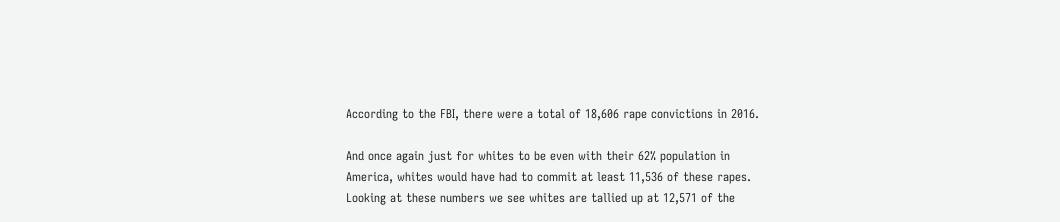According to the FBI, there were a total of 18,606 rape convictions in 2016.

And once again just for whites to be even with their 62% population in America, whites would have had to commit at least 11,536 of these rapes.  Looking at these numbers we see whites are tallied up at 12,571 of the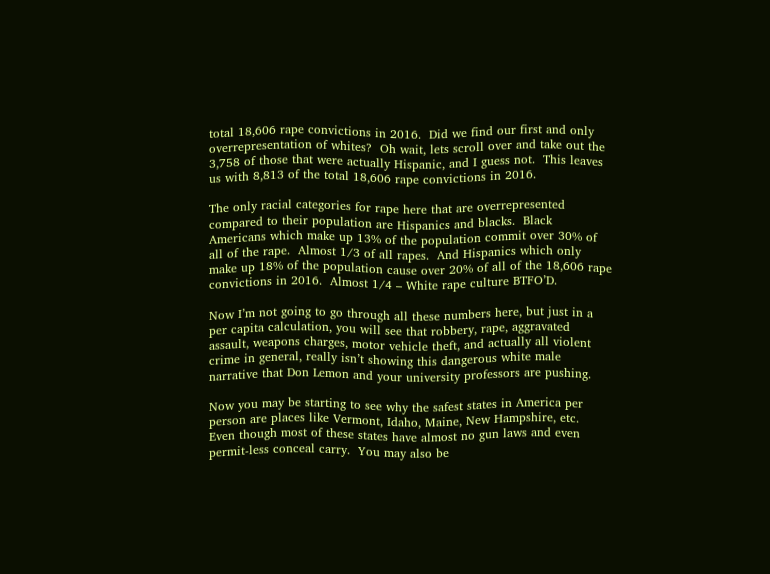total 18,606 rape convictions in 2016.  Did we find our first and only overrepresentation of whites?  Oh wait, lets scroll over and take out the 3,758 of those that were actually Hispanic, and I guess not.  This leaves us with 8,813 of the total 18,606 rape convictions in 2016.

The only racial categories for rape here that are overrepresented compared to their population are Hispanics and blacks.  Black Americans which make up 13% of the population commit over 30% of all of the rape.  Almost 1/3 of all rapes.  And Hispanics which only make up 18% of the population cause over 20% of all of the 18,606 rape convictions in 2016.  Almost 1/4 – White rape culture BTFO’D.

Now I’m not going to go through all these numbers here, but just in a per capita calculation, you will see that robbery, rape, aggravated assault, weapons charges, motor vehicle theft, and actually all violent crime in general, really isn’t showing this dangerous white male narrative that Don Lemon and your university professors are pushing.

Now you may be starting to see why the safest states in America per person are places like Vermont, Idaho, Maine, New Hampshire, etc.  Even though most of these states have almost no gun laws and even permit-less conceal carry.  You may also be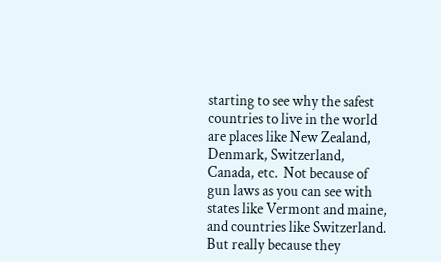starting to see why the safest countries to live in the world are places like New Zealand, Denmark, Switzerland, Canada, etc.  Not because of gun laws as you can see with states like Vermont and maine, and countries like Switzerland.  But really because they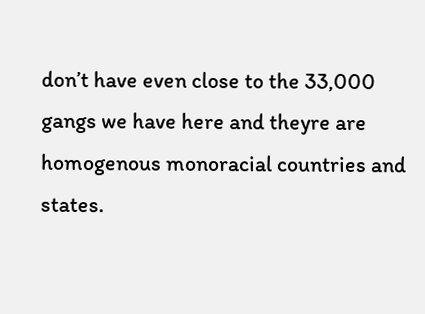don’t have even close to the 33,000 gangs we have here and theyre are homogenous monoracial countries and states.